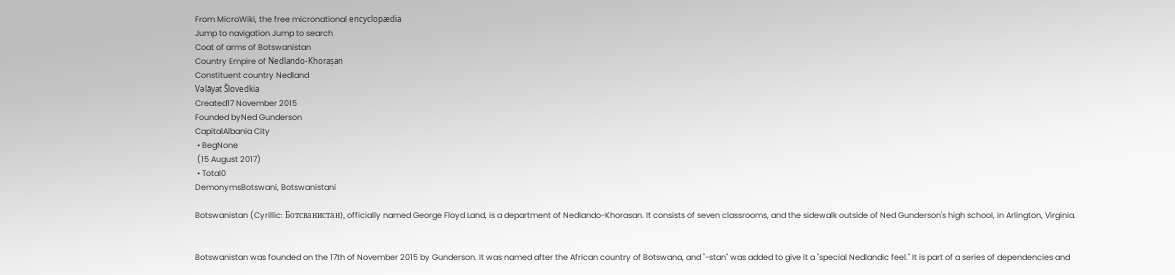From MicroWiki, the free micronational encyclopædia
Jump to navigation Jump to search
Coat of arms of Botswanistan
Country Empire of Nedlando-Khorașan
Constituent country Nedland
Vəlāyat Šlovedkia
Created17 November 2015
Founded byNed Gunderson
CapitalAlbania City
 • BegNone
 (15 August 2017)
 • Total0
DemonymsBotswani, Botswanistani

Botswanistan (Cyrillic: Ботсванистан), officially named George Floyd Land, is a department of Nedlando-Khorasan. It consists of seven classrooms, and the sidewalk outside of Ned Gunderson's high school, in Arlington, Virginia.


Botswanistan was founded on the 17th of November 2015 by Gunderson. It was named after the African country of Botswana, and "-stan" was added to give it a "special Nedlandic feel." It is part of a series of dependencies and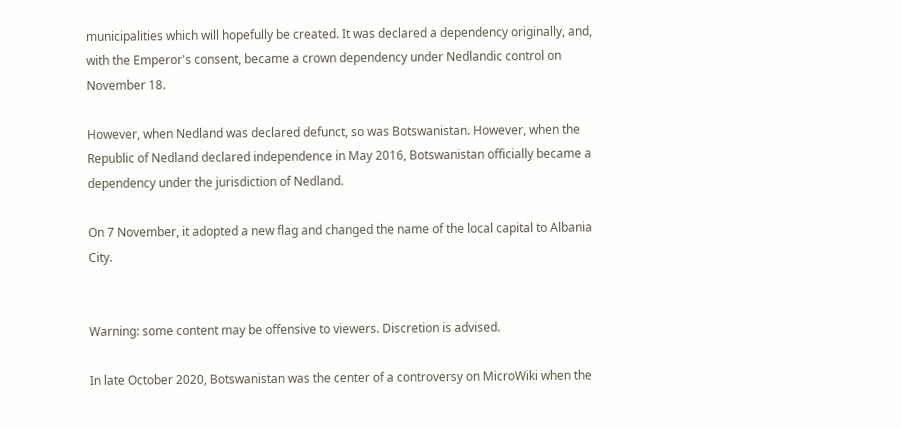municipalities which will hopefully be created. It was declared a dependency originally, and, with the Emperor's consent, became a crown dependency under Nedlandic control on November 18.

However, when Nedland was declared defunct, so was Botswanistan. However, when the Republic of Nedland declared independence in May 2016, Botswanistan officially became a dependency under the jurisdiction of Nedland.

On 7 November, it adopted a new flag and changed the name of the local capital to Albania City.


Warning: some content may be offensive to viewers. Discretion is advised.

In late October 2020, Botswanistan was the center of a controversy on MicroWiki when the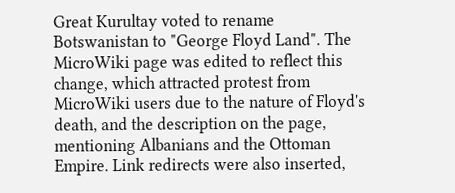Great Kurultay voted to rename Botswanistan to "George Floyd Land". The MicroWiki page was edited to reflect this change, which attracted protest from MicroWiki users due to the nature of Floyd's death, and the description on the page, mentioning Albanians and the Ottoman Empire. Link redirects were also inserted,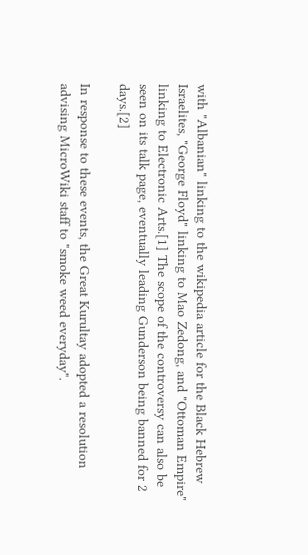with "Albanian" linking to the wikipedia article for the Black Hebrew Israelites, "George Floyd" linking to Mao Zedong, and "Ottoman Empire" linking to Electronic Arts.[1] The scope of the controversy can also be seen on its talk page, eventually leading Gunderson being banned for 2 days.[2]

In response to these events, the Great Kurultay adopted a resolution advising MicroWiki staff to "smoke weed everyday".